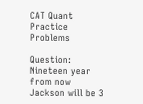CAT Quant Practice Problems

Question: Nineteen year from now Jackson will be 3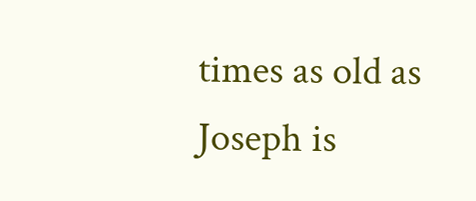times as old as Joseph is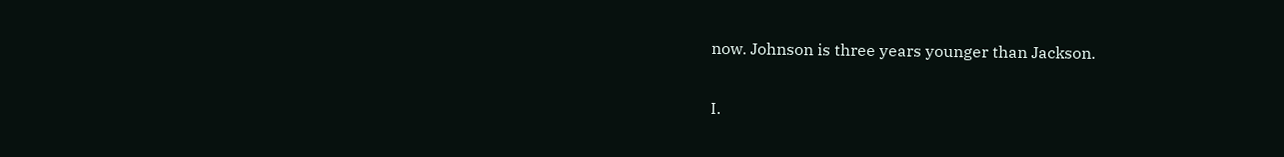now. Johnson is three years younger than Jackson.

I.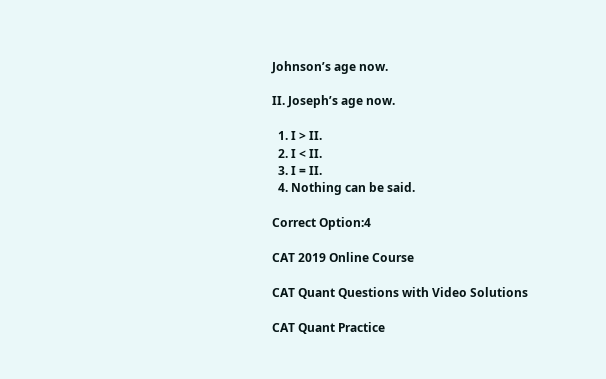Johnson’s age now.

II. Joseph’s age now.

  1. I > II.
  2. I < II.
  3. I = II.
  4. Nothing can be said.

Correct Option:4

CAT 2019 Online Course

CAT Quant Questions with Video Solutions

CAT Quant Practice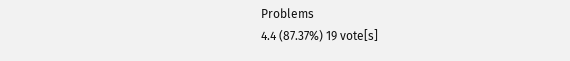Problems
4.4 (87.37%) 19 vote[s]